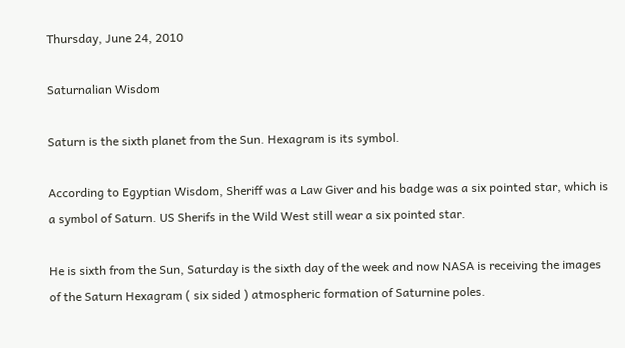Thursday, June 24, 2010

Saturnalian Wisdom

Saturn is the sixth planet from the Sun. Hexagram is its symbol.

According to Egyptian Wisdom, Sheriff was a Law Giver and his badge was a six pointed star, which is a symbol of Saturn. US Sherifs in the Wild West still wear a six pointed star.

He is sixth from the Sun, Saturday is the sixth day of the week and now NASA is receiving the images of the Saturn Hexagram ( six sided ) atmospheric formation of Saturnine poles.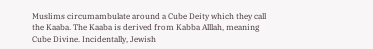Muslims circumambulate around a Cube Deity which they call the Kaaba. The Kaaba is derived from Kabba Alllah, meaning Cube Divine. Incidentally, Jewish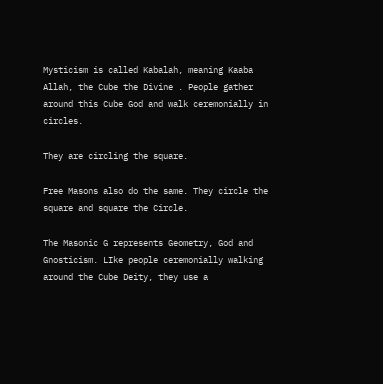Mysticism is called Kabalah, meaning Kaaba Allah, the Cube the Divine . People gather around this Cube God and walk ceremonially in circles.

They are circling the square.

Free Masons also do the same. They circle the square and square the Circle.

The Masonic G represents Geometry, God and Gnosticism. LIke people ceremonially walking around the Cube Deity, they use a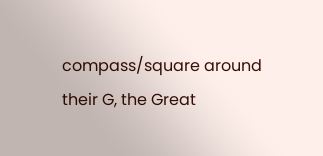compass/square around their G, the Great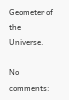Geometer of the Universe.

No comments: